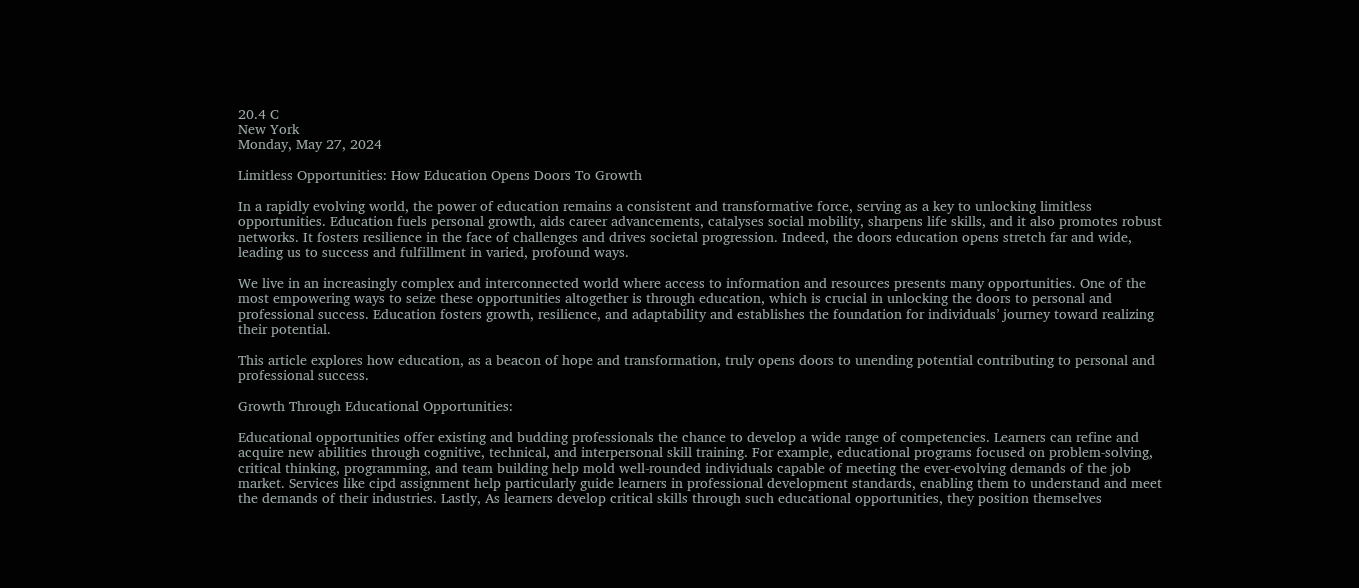20.4 C
New York
Monday, May 27, 2024

Limitless Opportunities: How Education Opens Doors To Growth

In a rapidly evolving world, the power of education remains a consistent and transformative force, serving as a key to unlocking limitless opportunities. Education fuels personal growth, aids career advancements, catalyses social mobility, sharpens life skills, and it also promotes robust networks. It fosters resilience in the face of challenges and drives societal progression. Indeed, the doors education opens stretch far and wide, leading us to success and fulfillment in varied, profound ways.

We live in an increasingly complex and interconnected world where access to information and resources presents many opportunities. One of the most empowering ways to seize these opportunities altogether is through education, which is crucial in unlocking the doors to personal and professional success. Education fosters growth, resilience, and adaptability and establishes the foundation for individuals’ journey toward realizing their potential.

This article explores how education, as a beacon of hope and transformation, truly opens doors to unending potential contributing to personal and professional success.

Growth Through Educational Opportunities:

Educational opportunities offer existing and budding professionals the chance to develop a wide range of competencies. Learners can refine and acquire new abilities through cognitive, technical, and interpersonal skill training. For example, educational programs focused on problem-solving, critical thinking, programming, and team building help mold well-rounded individuals capable of meeting the ever-evolving demands of the job market. Services like cipd assignment help particularly guide learners in professional development standards, enabling them to understand and meet the demands of their industries. Lastly, As learners develop critical skills through such educational opportunities, they position themselves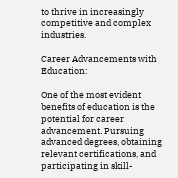to thrive in increasingly competitive and complex industries.

Career Advancements with Education:

One of the most evident benefits of education is the potential for career advancement. Pursuing advanced degrees, obtaining relevant certifications, and participating in skill-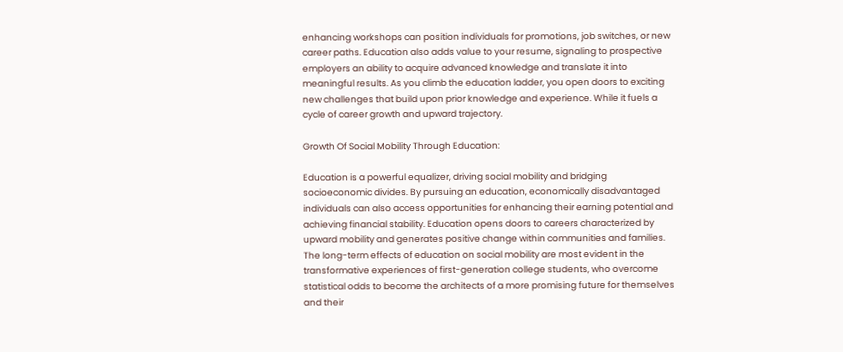enhancing workshops can position individuals for promotions, job switches, or new career paths. Education also adds value to your resume, signaling to prospective employers an ability to acquire advanced knowledge and translate it into meaningful results. As you climb the education ladder, you open doors to exciting new challenges that build upon prior knowledge and experience. While it fuels a cycle of career growth and upward trajectory.

Growth Of Social Mobility Through Education:

Education is a powerful equalizer, driving social mobility and bridging socioeconomic divides. By pursuing an education, economically disadvantaged individuals can also access opportunities for enhancing their earning potential and achieving financial stability. Education opens doors to careers characterized by upward mobility and generates positive change within communities and families. The long-term effects of education on social mobility are most evident in the transformative experiences of first-generation college students, who overcome statistical odds to become the architects of a more promising future for themselves and their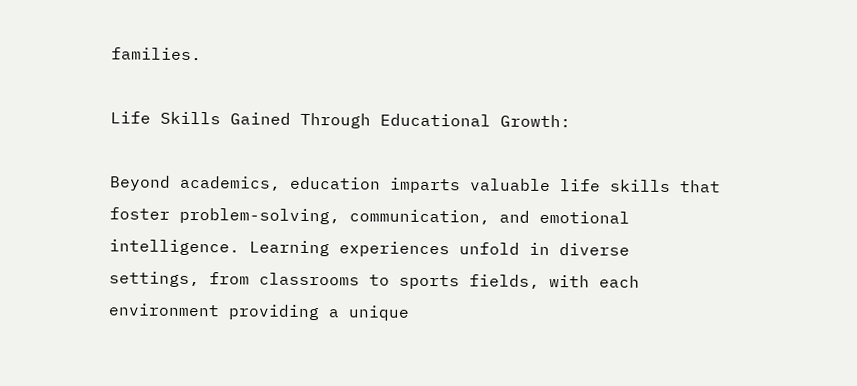families.

Life Skills Gained Through Educational Growth:

Beyond academics, education imparts valuable life skills that foster problem-solving, communication, and emotional intelligence. Learning experiences unfold in diverse settings, from classrooms to sports fields, with each environment providing a unique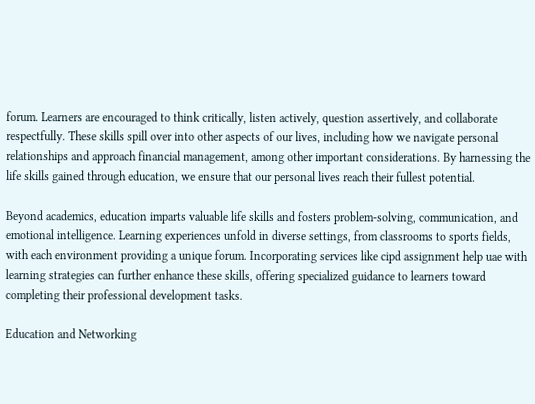forum. Learners are encouraged to think critically, listen actively, question assertively, and collaborate respectfully. These skills spill over into other aspects of our lives, including how we navigate personal relationships and approach financial management, among other important considerations. By harnessing the life skills gained through education, we ensure that our personal lives reach their fullest potential.

Beyond academics, education imparts valuable life skills and fosters problem-solving, communication, and emotional intelligence. Learning experiences unfold in diverse settings, from classrooms to sports fields, with each environment providing a unique forum. Incorporating services like cipd assignment help uae with learning strategies can further enhance these skills, offering specialized guidance to learners toward completing their professional development tasks.

Education and Networking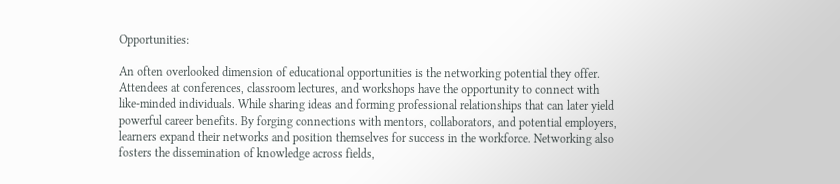Opportunities:

An often overlooked dimension of educational opportunities is the networking potential they offer. Attendees at conferences, classroom lectures, and workshops have the opportunity to connect with like-minded individuals. While sharing ideas and forming professional relationships that can later yield powerful career benefits. By forging connections with mentors, collaborators, and potential employers, learners expand their networks and position themselves for success in the workforce. Networking also fosters the dissemination of knowledge across fields,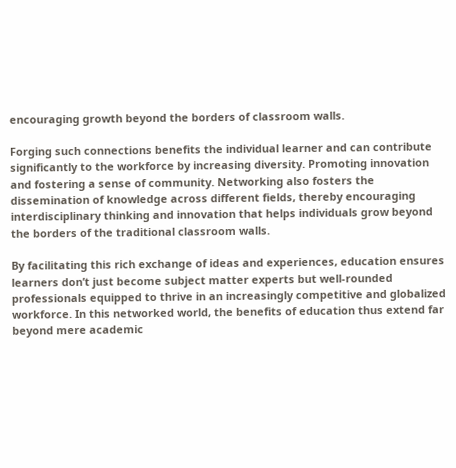encouraging growth beyond the borders of classroom walls.

Forging such connections benefits the individual learner and can contribute significantly to the workforce by increasing diversity. Promoting innovation and fostering a sense of community. Networking also fosters the dissemination of knowledge across different fields, thereby encouraging interdisciplinary thinking and innovation that helps individuals grow beyond the borders of the traditional classroom walls.

By facilitating this rich exchange of ideas and experiences, education ensures learners don’t just become subject matter experts but well-rounded professionals equipped to thrive in an increasingly competitive and globalized workforce. In this networked world, the benefits of education thus extend far beyond mere academic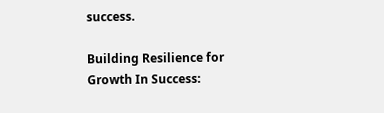success.

Building Resilience for Growth In Success: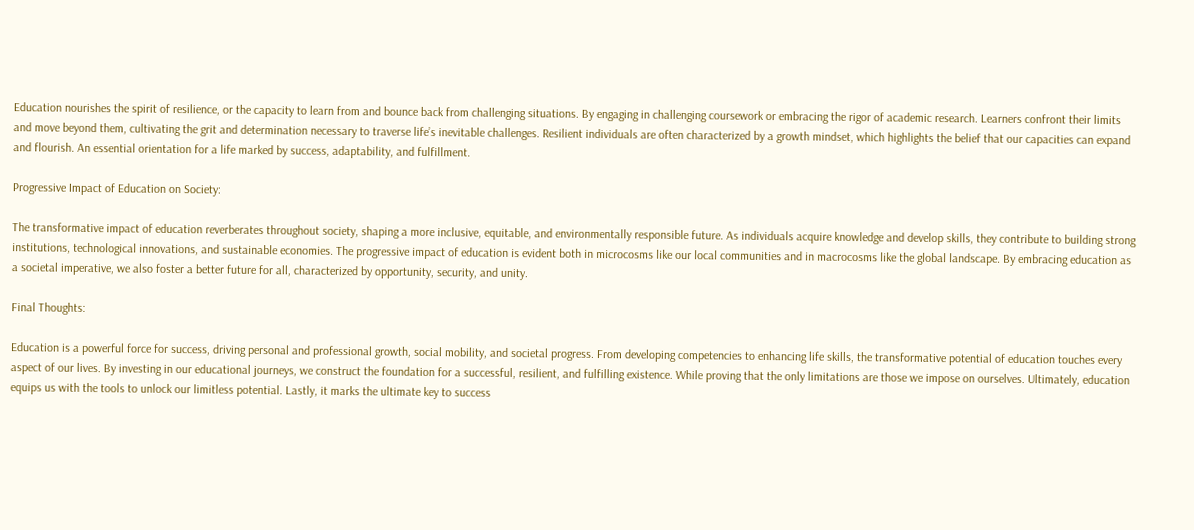Education nourishes the spirit of resilience, or the capacity to learn from and bounce back from challenging situations. By engaging in challenging coursework or embracing the rigor of academic research. Learners confront their limits and move beyond them, cultivating the grit and determination necessary to traverse life’s inevitable challenges. Resilient individuals are often characterized by a growth mindset, which highlights the belief that our capacities can expand and flourish. An essential orientation for a life marked by success, adaptability, and fulfillment.

Progressive Impact of Education on Society:

The transformative impact of education reverberates throughout society, shaping a more inclusive, equitable, and environmentally responsible future. As individuals acquire knowledge and develop skills, they contribute to building strong institutions, technological innovations, and sustainable economies. The progressive impact of education is evident both in microcosms like our local communities and in macrocosms like the global landscape. By embracing education as a societal imperative, we also foster a better future for all, characterized by opportunity, security, and unity.

Final Thoughts:

Education is a powerful force for success, driving personal and professional growth, social mobility, and societal progress. From developing competencies to enhancing life skills, the transformative potential of education touches every aspect of our lives. By investing in our educational journeys, we construct the foundation for a successful, resilient, and fulfilling existence. While proving that the only limitations are those we impose on ourselves. Ultimately, education equips us with the tools to unlock our limitless potential. Lastly, it marks the ultimate key to success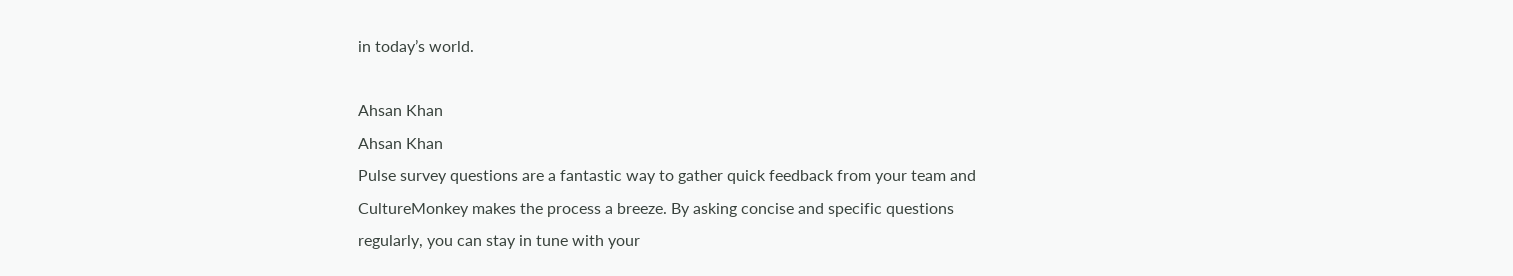in today’s world.

Ahsan Khan
Ahsan Khan
Pulse survey questions are a fantastic way to gather quick feedback from your team and CultureMonkey makes the process a breeze. By asking concise and specific questions regularly, you can stay in tune with your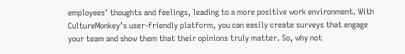employees’ thoughts and feelings, leading to a more positive work environment. With CultureMonkey’s user-friendly platform, you can easily create surveys that engage your team and show them that their opinions truly matter. So, why not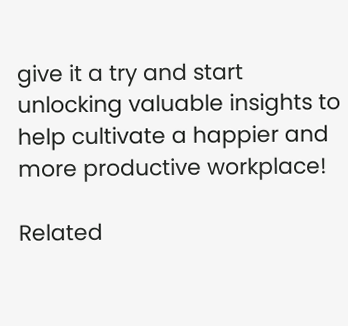give it a try and start unlocking valuable insights to help cultivate a happier and more productive workplace!

Related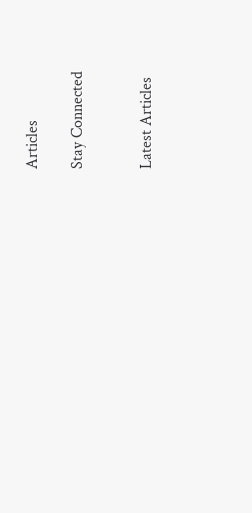Articles

Stay Connected


Latest Articles